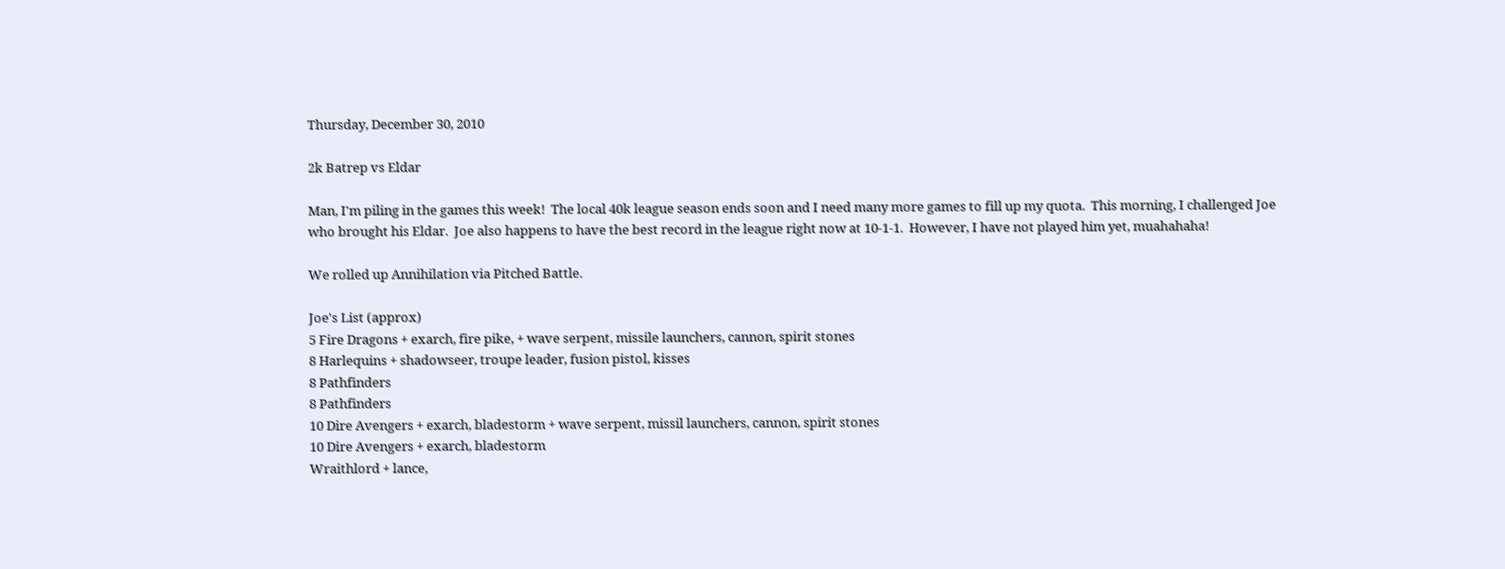Thursday, December 30, 2010

2k Batrep vs Eldar

Man, I'm piling in the games this week!  The local 40k league season ends soon and I need many more games to fill up my quota.  This morning, I challenged Joe who brought his Eldar.  Joe also happens to have the best record in the league right now at 10-1-1.  However, I have not played him yet, muahahaha!

We rolled up Annihilation via Pitched Battle.

Joe's List (approx)
5 Fire Dragons + exarch, fire pike, + wave serpent, missile launchers, cannon, spirit stones
8 Harlequins + shadowseer, troupe leader, fusion pistol, kisses
8 Pathfinders
8 Pathfinders
10 Dire Avengers + exarch, bladestorm + wave serpent, missil launchers, cannon, spirit stones
10 Dire Avengers + exarch, bladestorm
Wraithlord + lance,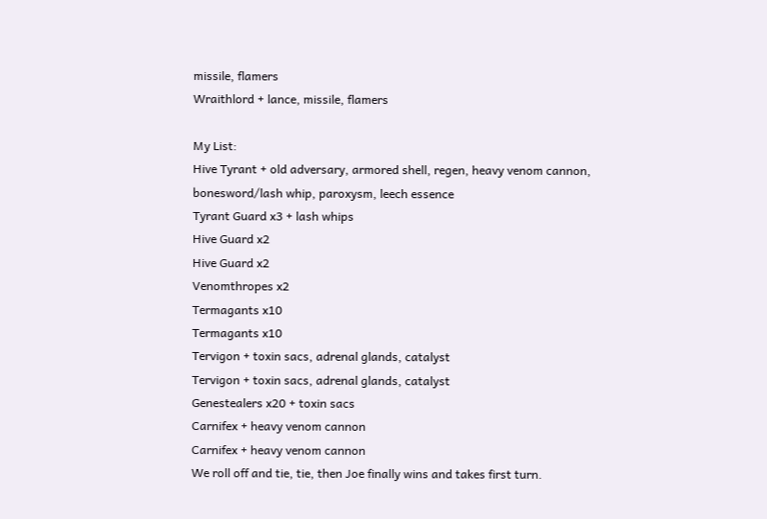missile, flamers
Wraithlord + lance, missile, flamers

My List:
Hive Tyrant + old adversary, armored shell, regen, heavy venom cannon, bonesword/lash whip, paroxysm, leech essence
Tyrant Guard x3 + lash whips
Hive Guard x2
Hive Guard x2
Venomthropes x2
Termagants x10
Termagants x10
Tervigon + toxin sacs, adrenal glands, catalyst
Tervigon + toxin sacs, adrenal glands, catalyst
Genestealers x20 + toxin sacs
Carnifex + heavy venom cannon
Carnifex + heavy venom cannon
We roll off and tie, tie, then Joe finally wins and takes first turn.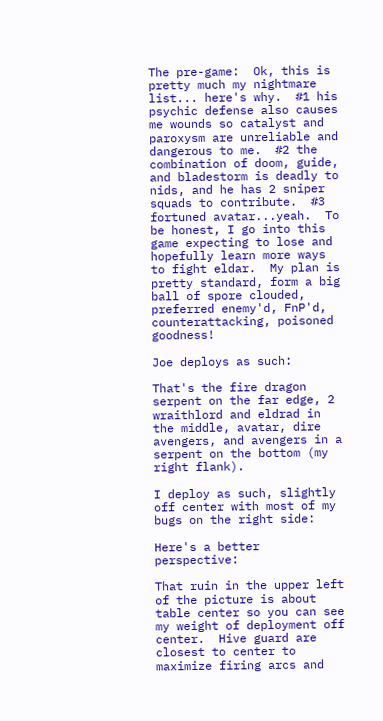The pre-game:  Ok, this is pretty much my nightmare list... here's why.  #1 his psychic defense also causes me wounds so catalyst and paroxysm are unreliable and dangerous to me.  #2 the combination of doom, guide, and bladestorm is deadly to nids, and he has 2 sniper squads to contribute.  #3 fortuned avatar...yeah.  To be honest, I go into this game expecting to lose and hopefully learn more ways to fight eldar.  My plan is pretty standard, form a big ball of spore clouded, preferred enemy'd, FnP'd, counterattacking, poisoned goodness!

Joe deploys as such:

That's the fire dragon serpent on the far edge, 2 wraithlord and eldrad in the middle, avatar, dire avengers, and avengers in a serpent on the bottom (my right flank).

I deploy as such, slightly off center with most of my bugs on the right side:

Here's a better perspective:

That ruin in the upper left of the picture is about table center so you can see my weight of deployment off center.  Hive guard are closest to center to maximize firing arcs and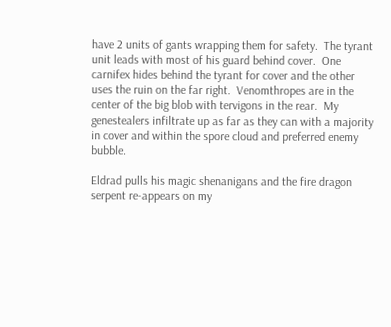have 2 units of gants wrapping them for safety.  The tyrant unit leads with most of his guard behind cover.  One carnifex hides behind the tyrant for cover and the other uses the ruin on the far right.  Venomthropes are in the center of the big blob with tervigons in the rear.  My genestealers infiltrate up as far as they can with a majority in cover and within the spore cloud and preferred enemy bubble.

Eldrad pulls his magic shenanigans and the fire dragon serpent re-appears on my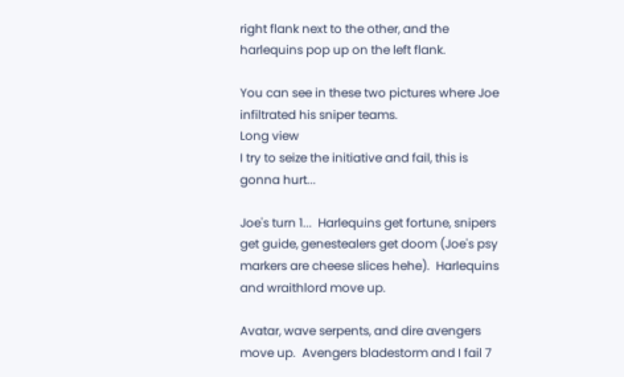right flank next to the other, and the harlequins pop up on the left flank.

You can see in these two pictures where Joe infiltrated his sniper teams.
Long view
I try to seize the initiative and fail, this is gonna hurt...

Joe's turn 1...  Harlequins get fortune, snipers get guide, genestealers get doom (Joe's psy markers are cheese slices hehe).  Harlequins and wraithlord move up.

Avatar, wave serpents, and dire avengers move up.  Avengers bladestorm and I fail 7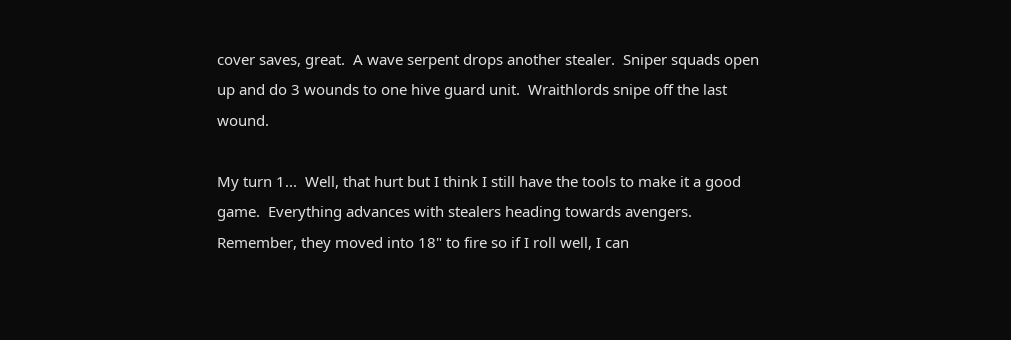cover saves, great.  A wave serpent drops another stealer.  Sniper squads open up and do 3 wounds to one hive guard unit.  Wraithlords snipe off the last wound.

My turn 1...  Well, that hurt but I think I still have the tools to make it a good game.  Everything advances with stealers heading towards avengers.  Remember, they moved into 18" to fire so if I roll well, I can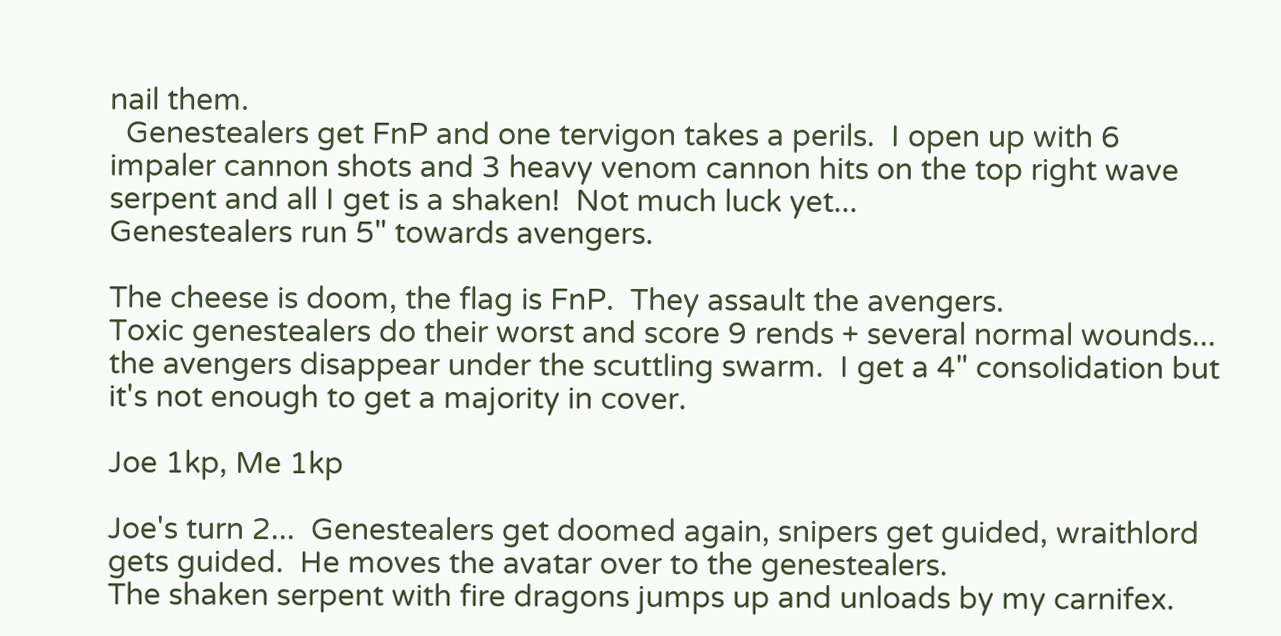nail them.
  Genestealers get FnP and one tervigon takes a perils.  I open up with 6 impaler cannon shots and 3 heavy venom cannon hits on the top right wave serpent and all I get is a shaken!  Not much luck yet...
Genestealers run 5" towards avengers.

The cheese is doom, the flag is FnP.  They assault the avengers.
Toxic genestealers do their worst and score 9 rends + several normal wounds... the avengers disappear under the scuttling swarm.  I get a 4" consolidation but it's not enough to get a majority in cover.

Joe 1kp, Me 1kp

Joe's turn 2...  Genestealers get doomed again, snipers get guided, wraithlord gets guided.  He moves the avatar over to the genestealers.
The shaken serpent with fire dragons jumps up and unloads by my carnifex.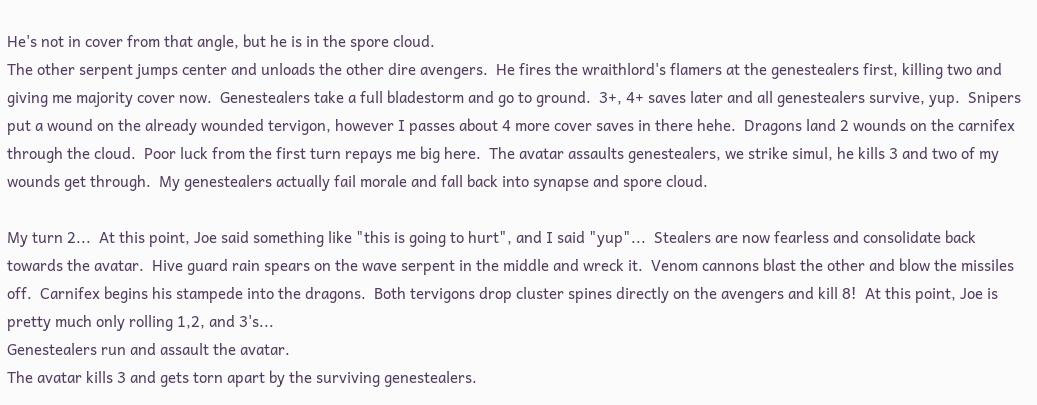He's not in cover from that angle, but he is in the spore cloud.
The other serpent jumps center and unloads the other dire avengers.  He fires the wraithlord's flamers at the genestealers first, killing two and giving me majority cover now.  Genestealers take a full bladestorm and go to ground.  3+, 4+ saves later and all genestealers survive, yup.  Snipers put a wound on the already wounded tervigon, however I passes about 4 more cover saves in there hehe.  Dragons land 2 wounds on the carnifex through the cloud.  Poor luck from the first turn repays me big here.  The avatar assaults genestealers, we strike simul, he kills 3 and two of my wounds get through.  My genestealers actually fail morale and fall back into synapse and spore cloud.

My turn 2...  At this point, Joe said something like "this is going to hurt", and I said "yup"...  Stealers are now fearless and consolidate back towards the avatar.  Hive guard rain spears on the wave serpent in the middle and wreck it.  Venom cannons blast the other and blow the missiles off.  Carnifex begins his stampede into the dragons.  Both tervigons drop cluster spines directly on the avengers and kill 8!  At this point, Joe is pretty much only rolling 1,2, and 3's...
Genestealers run and assault the avatar.
The avatar kills 3 and gets torn apart by the surviving genestealers.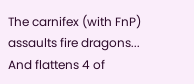The carnifex (with FnP) assaults fire dragons...
And flattens 4 of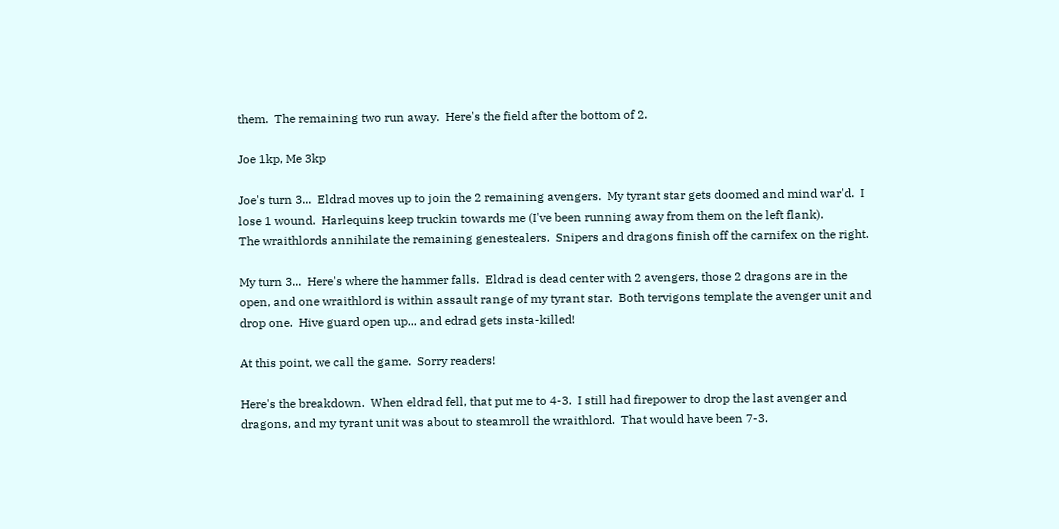them.  The remaining two run away.  Here's the field after the bottom of 2.

Joe 1kp, Me 3kp

Joe's turn 3...  Eldrad moves up to join the 2 remaining avengers.  My tyrant star gets doomed and mind war'd.  I lose 1 wound.  Harlequins keep truckin towards me (I've been running away from them on the left flank).
The wraithlords annihilate the remaining genestealers.  Snipers and dragons finish off the carnifex on the right.

My turn 3...  Here's where the hammer falls.  Eldrad is dead center with 2 avengers, those 2 dragons are in the open, and one wraithlord is within assault range of my tyrant star.  Both tervigons template the avenger unit and drop one.  Hive guard open up... and edrad gets insta-killed!

At this point, we call the game.  Sorry readers!

Here's the breakdown.  When eldrad fell, that put me to 4-3.  I still had firepower to drop the last avenger and dragons, and my tyrant unit was about to steamroll the wraithlord.  That would have been 7-3.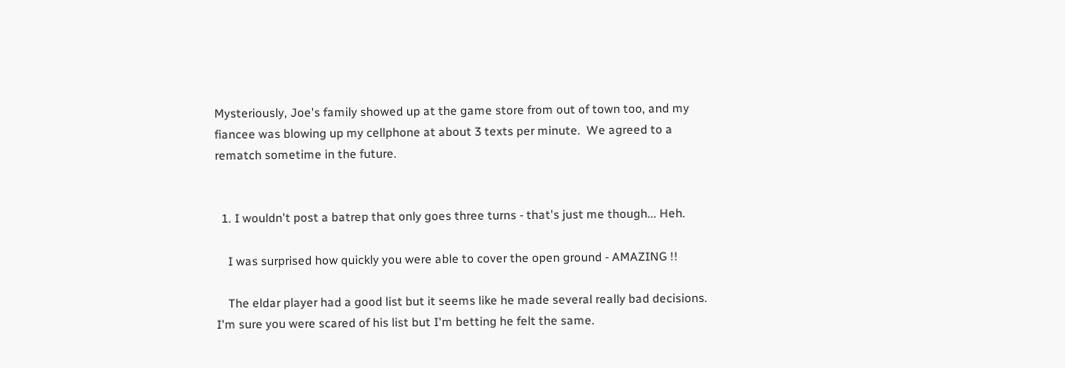Mysteriously, Joe's family showed up at the game store from out of town too, and my fiancee was blowing up my cellphone at about 3 texts per minute.  We agreed to a rematch sometime in the future.


  1. I wouldn't post a batrep that only goes three turns - that's just me though... Heh.

    I was surprised how quickly you were able to cover the open ground - AMAZING !!

    The eldar player had a good list but it seems like he made several really bad decisions. I'm sure you were scared of his list but I'm betting he felt the same.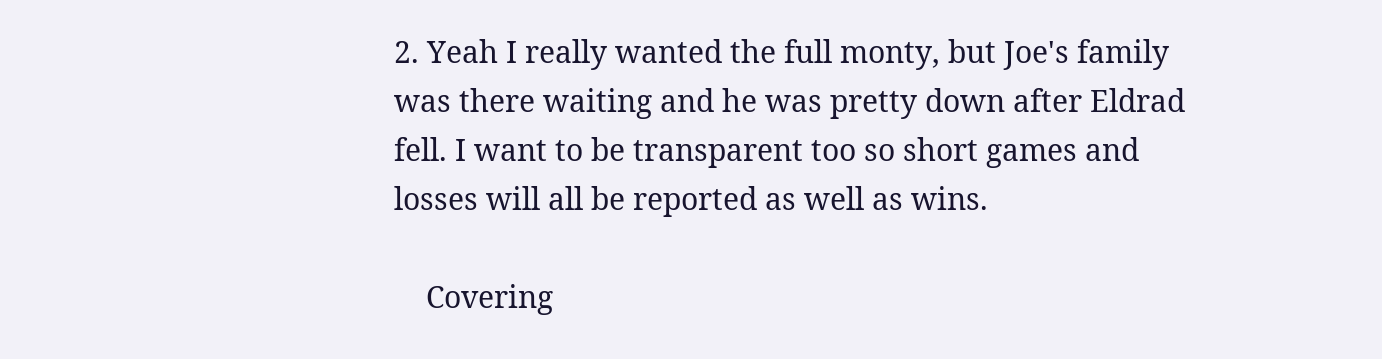2. Yeah I really wanted the full monty, but Joe's family was there waiting and he was pretty down after Eldrad fell. I want to be transparent too so short games and losses will all be reported as well as wins.

    Covering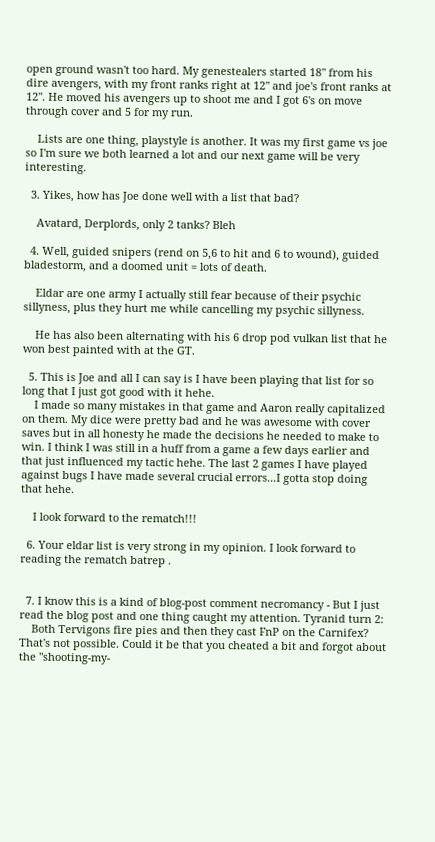open ground wasn't too hard. My genestealers started 18" from his dire avengers, with my front ranks right at 12" and joe's front ranks at 12". He moved his avengers up to shoot me and I got 6's on move through cover and 5 for my run.

    Lists are one thing, playstyle is another. It was my first game vs joe so I'm sure we both learned a lot and our next game will be very interesting.

  3. Yikes, how has Joe done well with a list that bad?

    Avatard, Derplords, only 2 tanks? Bleh

  4. Well, guided snipers (rend on 5,6 to hit and 6 to wound), guided bladestorm, and a doomed unit = lots of death.

    Eldar are one army I actually still fear because of their psychic sillyness, plus they hurt me while cancelling my psychic sillyness.

    He has also been alternating with his 6 drop pod vulkan list that he won best painted with at the GT.

  5. This is Joe and all I can say is I have been playing that list for so long that I just got good with it hehe.
    I made so many mistakes in that game and Aaron really capitalized on them. My dice were pretty bad and he was awesome with cover saves but in all honesty he made the decisions he needed to make to win. I think I was still in a huff from a game a few days earlier and that just influenced my tactic hehe. The last 2 games I have played against bugs I have made several crucial errors...I gotta stop doing that hehe.

    I look forward to the rematch!!!

  6. Your eldar list is very strong in my opinion. I look forward to reading the rematch batrep .


  7. I know this is a kind of blog-post comment necromancy - But I just read the blog post and one thing caught my attention. Tyranid turn 2:
    Both Tervigons fire pies and then they cast FnP on the Carnifex? That's not possible. Could it be that you cheated a bit and forgot about the "shooting-my-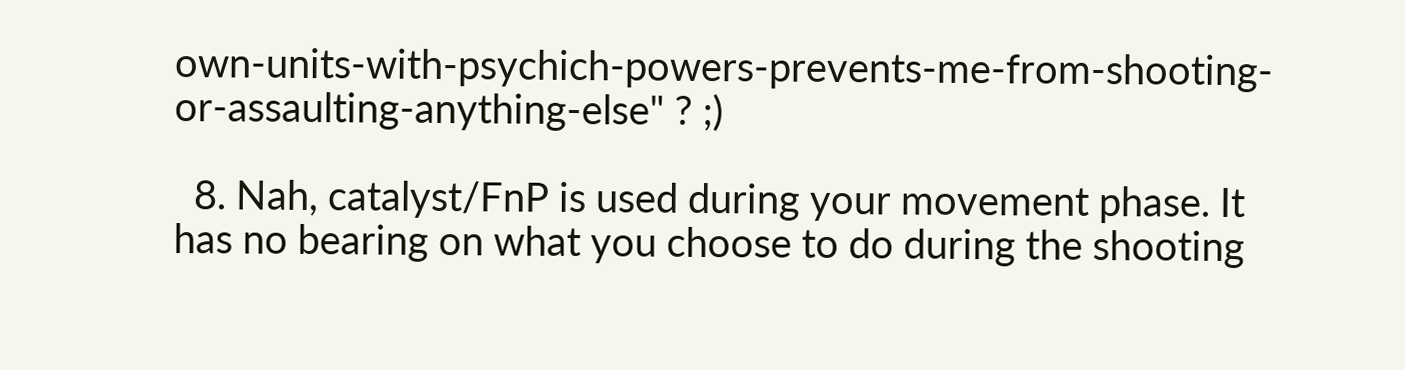own-units-with-psychich-powers-prevents-me-from-shooting-or-assaulting-anything-else" ? ;)

  8. Nah, catalyst/FnP is used during your movement phase. It has no bearing on what you choose to do during the shooting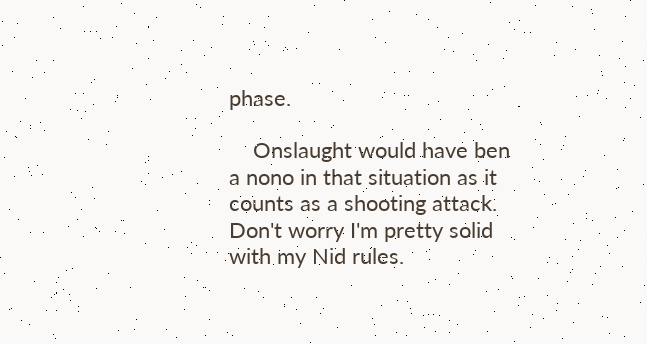phase.

    Onslaught would have ben a nono in that situation as it counts as a shooting attack. Don't worry I'm pretty solid with my Nid rules.